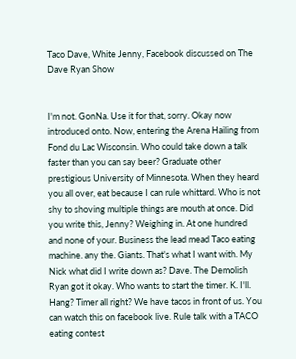Taco Dave, White Jenny, Facebook discussed on The Dave Ryan Show


I'm not. GonNa. Use it for that, sorry. Okay now introduced onto. Now, entering the Arena Hailing from Fond du Lac Wisconsin. Who could take down a talk faster than you can say beer? Graduate other prestigious University of Minnesota. When they heard you all over, eat because I can rule whittard. Who is not shy to shoving multiple things are mouth at once. Did you write this, Jenny? Weighing in. At one hundred and none of your. Business the lead mead Taco eating machine. any the. Giants. That's what I want with. My Nick what did I write down as? Dave. The Demolish Ryan got it okay. Who wants to start the timer. K. I'll. Hang? Timer all right? We have tacos in front of us. You can watch this on facebook live. Rule talk with a TACO eating contest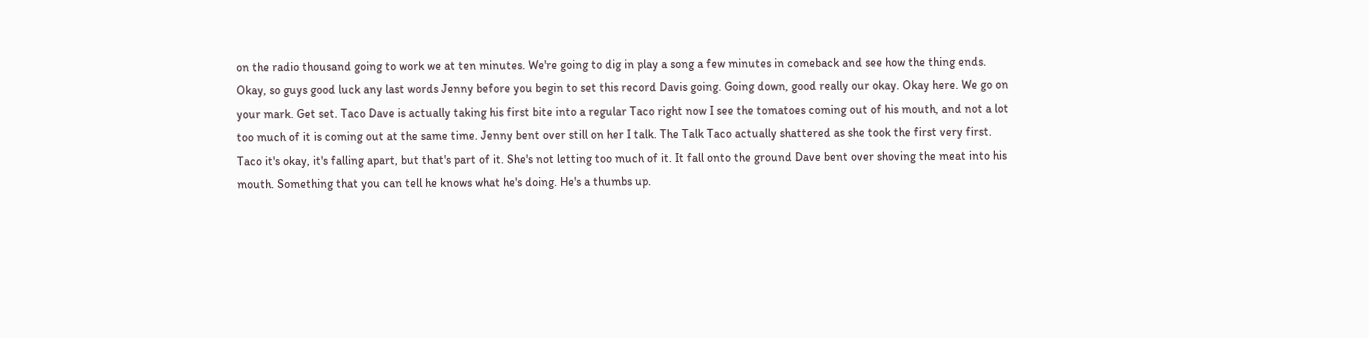on the radio thousand going to work we at ten minutes. We're going to dig in play a song a few minutes in comeback and see how the thing ends. Okay, so guys good luck any last words Jenny before you begin to set this record Davis going. Going down, good really our okay. Okay here. We go on your mark. Get set. Taco Dave is actually taking his first bite into a regular Taco right now I see the tomatoes coming out of his mouth, and not a lot too much of it is coming out at the same time. Jenny bent over still on her I talk. The Talk Taco actually shattered as she took the first very first. Taco it's okay, it's falling apart, but that's part of it. She's not letting too much of it. It fall onto the ground Dave bent over shoving the meat into his mouth. Something that you can tell he knows what he's doing. He's a thumbs up.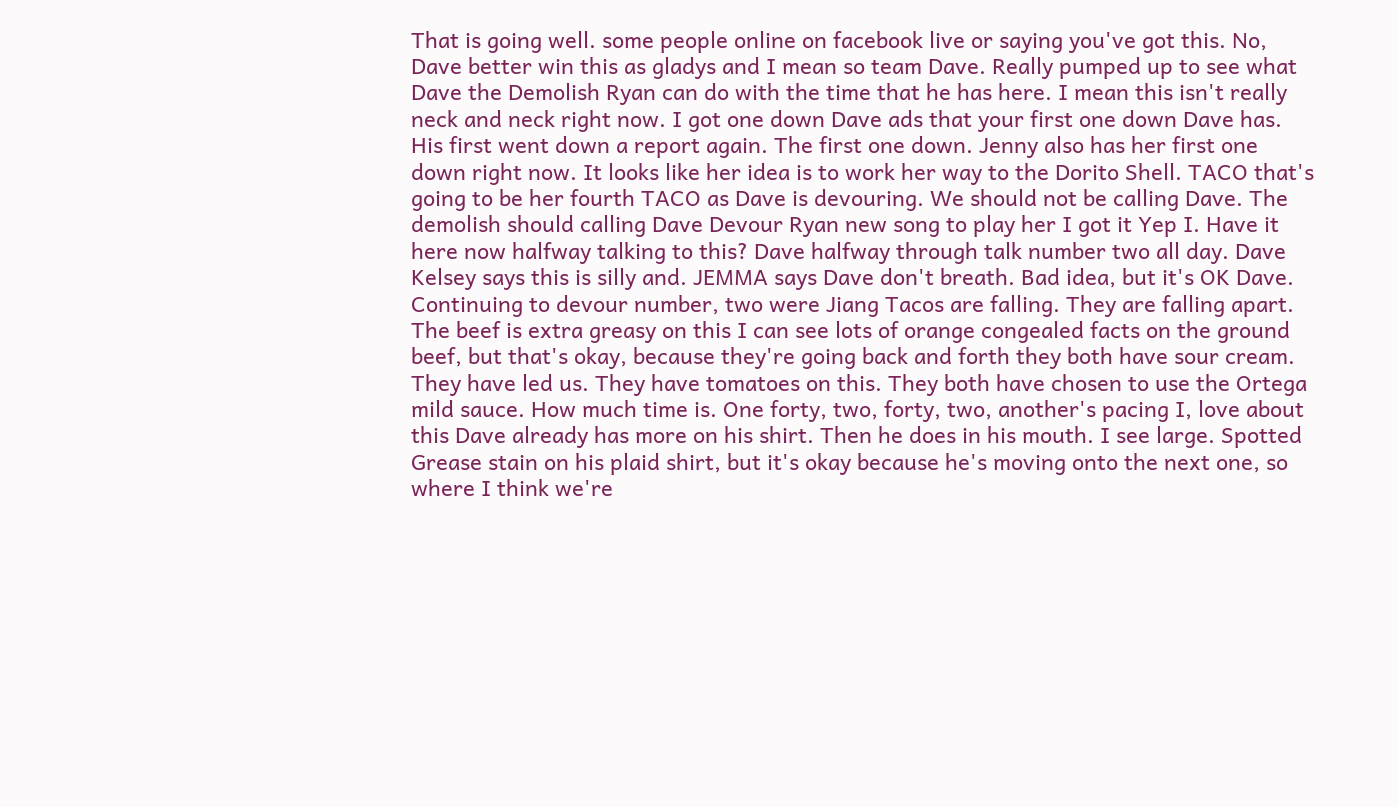That is going well. some people online on facebook live or saying you've got this. No, Dave better win this as gladys and I mean so team Dave. Really pumped up to see what Dave the Demolish Ryan can do with the time that he has here. I mean this isn't really neck and neck right now. I got one down Dave ads that your first one down Dave has. His first went down a report again. The first one down. Jenny also has her first one down right now. It looks like her idea is to work her way to the Dorito Shell. TACO that's going to be her fourth TACO as Dave is devouring. We should not be calling Dave. The demolish should calling Dave Devour Ryan new song to play her I got it Yep I. Have it here now halfway talking to this? Dave halfway through talk number two all day. Dave Kelsey says this is silly and. JEMMA says Dave don't breath. Bad idea, but it's OK Dave. Continuing to devour number, two were Jiang Tacos are falling. They are falling apart. The beef is extra greasy on this I can see lots of orange congealed facts on the ground beef, but that's okay, because they're going back and forth they both have sour cream. They have led us. They have tomatoes on this. They both have chosen to use the Ortega mild sauce. How much time is. One forty, two, forty, two, another's pacing I, love about this Dave already has more on his shirt. Then he does in his mouth. I see large. Spotted Grease stain on his plaid shirt, but it's okay because he's moving onto the next one, so where I think we're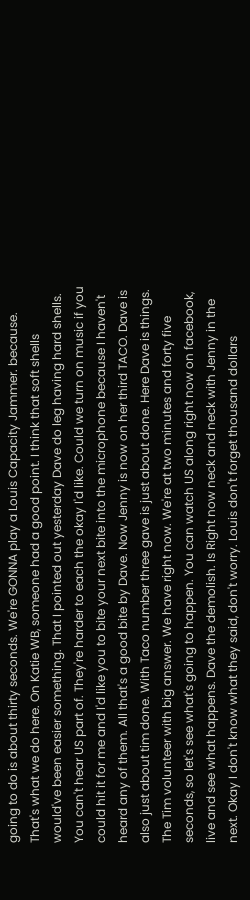going to do is about thirty seconds. We're GONNA play a Louis Capacity Jammer. because. That's what we do here. On Katie WB, someone had a good point. I think that soft shells would've been easier something. That I pointed out yesterday Dave do leg having hard shells. You can't hear US part of. They're harder to each the okay I'd like. Could we turn on music if you could hit it for me and I'd like you to bite your next bite into the microphone because I haven't heard any of them. All that's a good bite by Dave. Now Jenny is now on her third TACO. Dave is also just about tim done. With Taco number three gave is just about done. Here Dave is things. The Tim volunteer with big answer. We have right now. We're at two minutes and forty five seconds, so let's see what's going to happen. You can watch US along right now on facebook, live and see what happens. Dave the demolish. Is Right now neck and neck with Jenny in the next. Okay I don't know what they said, don't worry. Louis don't forget thousand dollars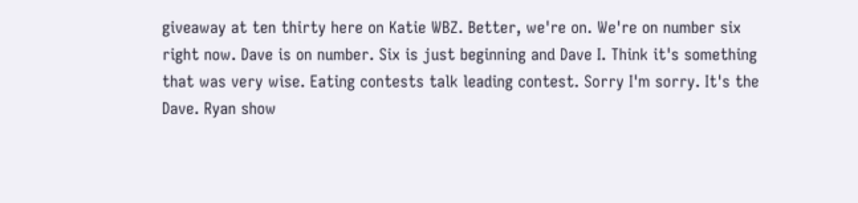giveaway at ten thirty here on Katie WBZ. Better, we're on. We're on number six right now. Dave is on number. Six is just beginning and Dave I. Think it's something that was very wise. Eating contests talk leading contest. Sorry I'm sorry. It's the Dave. Ryan show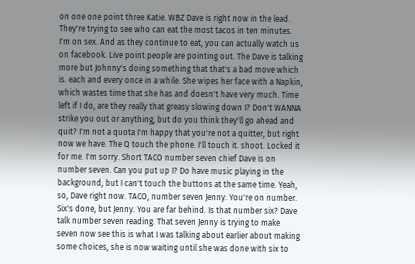on one one point three Katie. WBZ Dave is right now in the lead. They're trying to see who can eat the most tacos in ten minutes. I'm on sex. And as they continue to eat, you can actually watch us on facebook. Live point people are pointing out. The Dave is talking more but Johnny's doing something that that's a bad move which is. each and every once in a while. She wipes her face with a Napkin, which wastes time that she has and doesn't have very much. Time left if I do, are they really that greasy slowing down I? Don't WANNA strike you out or anything, but do you think they'll go ahead and quit? I'm not a quota I'm happy that you're not a quitter, but right now we have. The Q touch the phone. I'll touch it. shoot. Locked it for me. I'm sorry. Short TACO number seven chief Dave is on number seven. Can you put up I? Do have music playing in the background, but I can't touch the buttons at the same time. Yeah, so, Dave right now. TACO, number seven Jenny. You're on number. Six's done, but Jenny. You are far behind. Is that number six? Dave talk number seven reading. That seven Jenny is trying to make seven now see this is what I was talking about earlier about making some choices, she is now waiting until she was done with six to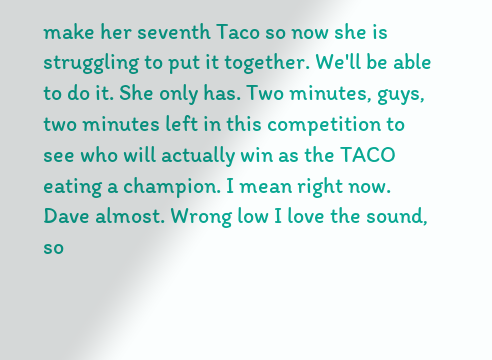make her seventh Taco so now she is struggling to put it together. We'll be able to do it. She only has. Two minutes, guys, two minutes left in this competition to see who will actually win as the TACO eating a champion. I mean right now. Dave almost. Wrong low I love the sound, so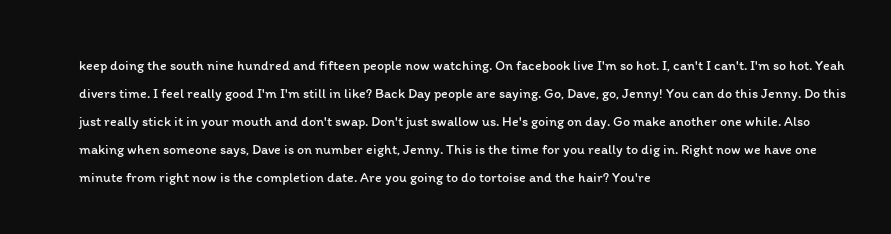keep doing the south nine hundred and fifteen people now watching. On facebook live I'm so hot. I, can't I can't. I'm so hot. Yeah divers time. I feel really good I'm I'm still in like? Back Day people are saying. Go, Dave, go, Jenny! You can do this Jenny. Do this just really stick it in your mouth and don't swap. Don't just swallow us. He's going on day. Go make another one while. Also making when someone says, Dave is on number eight, Jenny. This is the time for you really to dig in. Right now we have one minute from right now is the completion date. Are you going to do tortoise and the hair? You're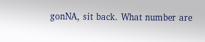gonNA, sit back. What number are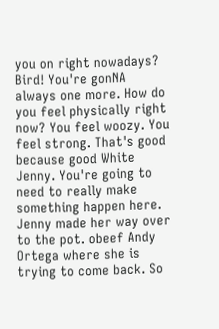you on right nowadays? Bird! You're gonNA always one more. How do you feel physically right now? You feel woozy. You feel strong. That's good because good White Jenny. You're going to need to really make something happen here. Jenny made her way over to the pot. obeef Andy Ortega where she is trying to come back. So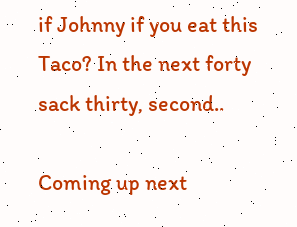if Johnny if you eat this Taco? In the next forty sack thirty, second..

Coming up next